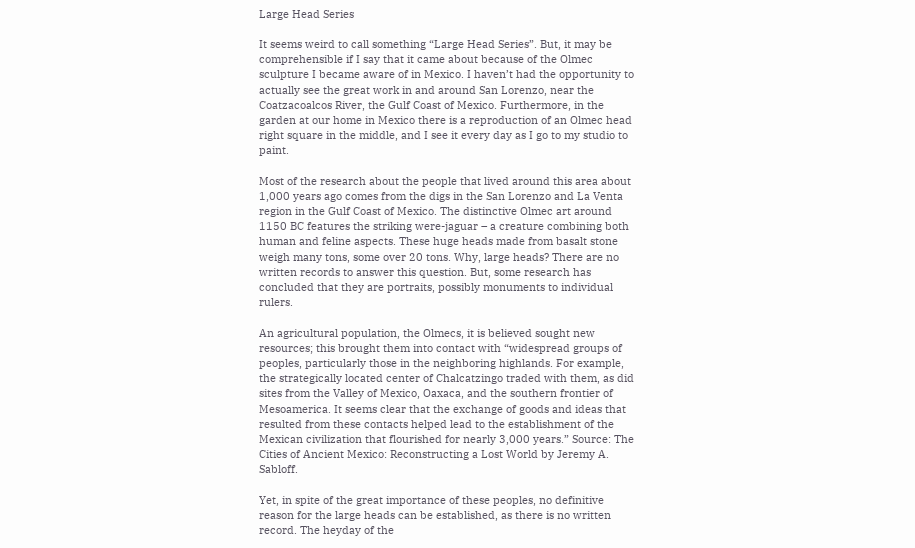Large Head Series

It seems weird to call something “Large Head Series”. But, it may be comprehensible if I say that it came about because of the Olmec sculpture I became aware of in Mexico. I haven’t had the opportunity to actually see the great work in and around San Lorenzo, near the Coatzacoalcos River, the Gulf Coast of Mexico. Furthermore, in the garden at our home in Mexico there is a reproduction of an Olmec head right square in the middle, and I see it every day as I go to my studio to paint.

Most of the research about the people that lived around this area about 1,000 years ago comes from the digs in the San Lorenzo and La Venta region in the Gulf Coast of Mexico. The distinctive Olmec art around 1150 BC features the striking were-jaguar – a creature combining both human and feline aspects. These huge heads made from basalt stone weigh many tons, some over 20 tons. Why, large heads? There are no written records to answer this question. But, some research has concluded that they are portraits, possibly monuments to individual rulers.

An agricultural population, the Olmecs, it is believed sought new resources; this brought them into contact with “widespread groups of peoples, particularly those in the neighboring highlands. For example, the strategically located center of Chalcatzingo traded with them, as did sites from the Valley of Mexico, Oaxaca, and the southern frontier of Mesoamerica. It seems clear that the exchange of goods and ideas that resulted from these contacts helped lead to the establishment of the Mexican civilization that flourished for nearly 3,000 years.” Source: The Cities of Ancient Mexico: Reconstructing a Lost World by Jeremy A. Sabloff.

Yet, in spite of the great importance of these peoples, no definitive reason for the large heads can be established, as there is no written record. The heyday of the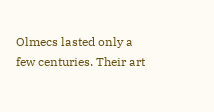Olmecs lasted only a few centuries. Their art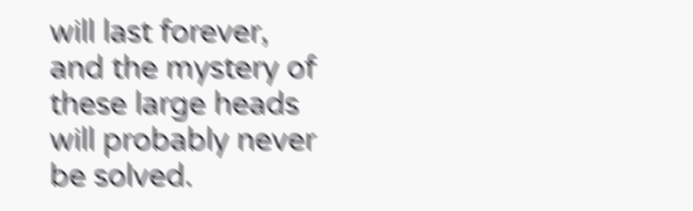will last forever, and the mystery of these large heads will probably never be solved.